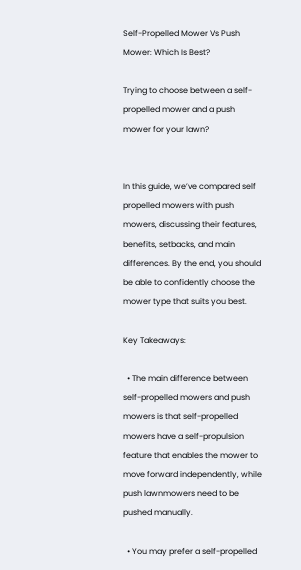Self-Propelled Mower Vs Push Mower: Which Is Best?

Trying to choose between a self-propelled mower and a push mower for your lawn?


In this guide, we’ve compared self propelled mowers with push mowers, discussing their features, benefits, setbacks, and main differences. By the end, you should be able to confidently choose the mower type that suits you best.

Key Takeaways:

  • The main difference between self-propelled mowers and push mowers is that self-propelled mowers have a self-propulsion feature that enables the mower to move forward independently, while push lawnmowers need to be pushed manually.

  • You may prefer a self-propelled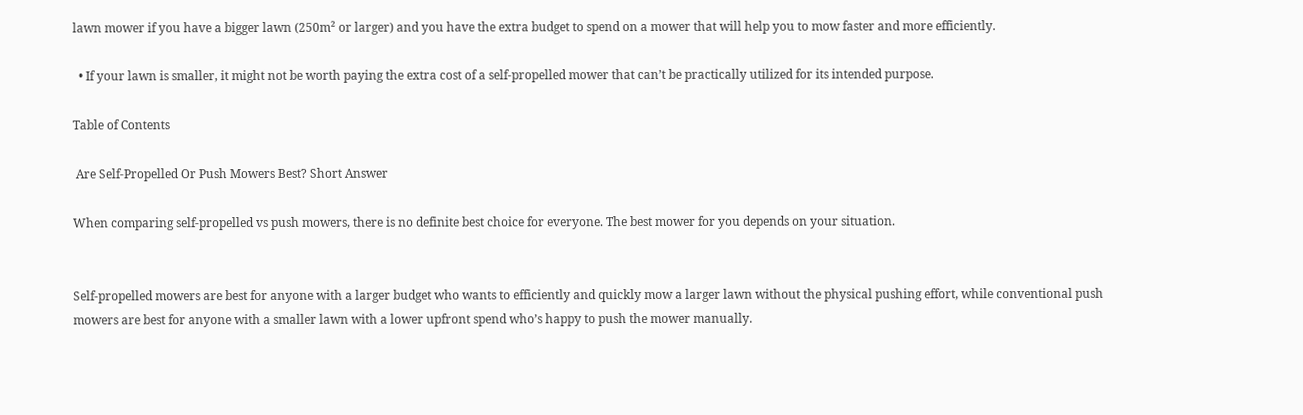lawn mower if you have a bigger lawn (250m² or larger) and you have the extra budget to spend on a mower that will help you to mow faster and more efficiently.

  • If your lawn is smaller, it might not be worth paying the extra cost of a self-propelled mower that can’t be practically utilized for its intended purpose.

Table of Contents

 Are Self-Propelled Or Push Mowers Best? Short Answer

When comparing self-propelled vs push mowers, there is no definite best choice for everyone. The best mower for you depends on your situation.


Self-propelled mowers are best for anyone with a larger budget who wants to efficiently and quickly mow a larger lawn without the physical pushing effort, while conventional push mowers are best for anyone with a smaller lawn with a lower upfront spend who’s happy to push the mower manually.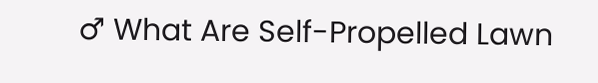♂ What Are Self-Propelled Lawn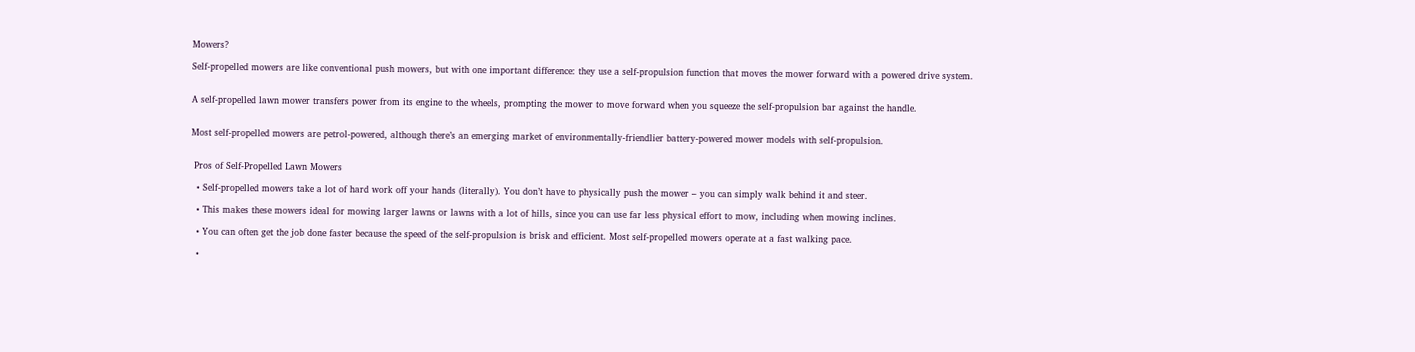Mowers?

Self-propelled mowers are like conventional push mowers, but with one important difference: they use a self-propulsion function that moves the mower forward with a powered drive system.


A self-propelled lawn mower transfers power from its engine to the wheels, prompting the mower to move forward when you squeeze the self-propulsion bar against the handle.


Most self-propelled mowers are petrol-powered, although there’s an emerging market of environmentally-friendlier battery-powered mower models with self-propulsion.


 Pros of Self-Propelled Lawn Mowers

  • Self-propelled mowers take a lot of hard work off your hands (literally). You don’t have to physically push the mower – you can simply walk behind it and steer.

  • This makes these mowers ideal for mowing larger lawns or lawns with a lot of hills, since you can use far less physical effort to mow, including when mowing inclines.

  • You can often get the job done faster because the speed of the self-propulsion is brisk and efficient. Most self-propelled mowers operate at a fast walking pace.

  •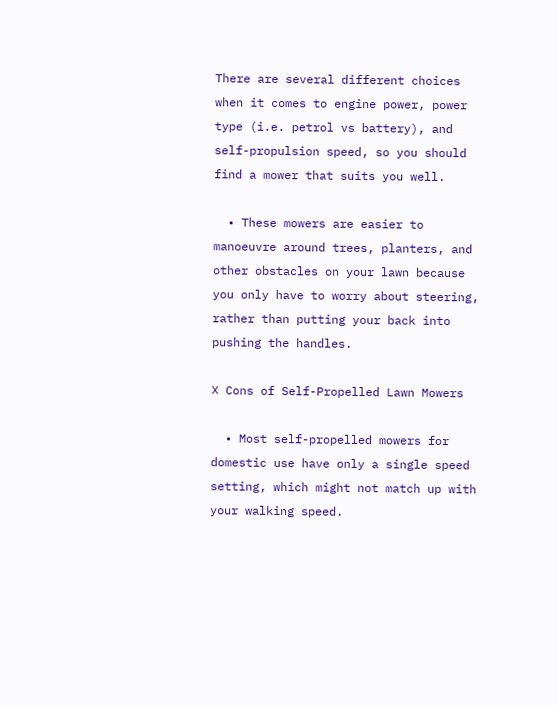There are several different choices when it comes to engine power, power type (i.e. petrol vs battery), and self-propulsion speed, so you should find a mower that suits you well.

  • These mowers are easier to manoeuvre around trees, planters, and other obstacles on your lawn because you only have to worry about steering, rather than putting your back into pushing the handles.

❌ Cons of Self-Propelled Lawn Mowers

  • Most self-propelled mowers for domestic use have only a single speed setting, which might not match up with your walking speed.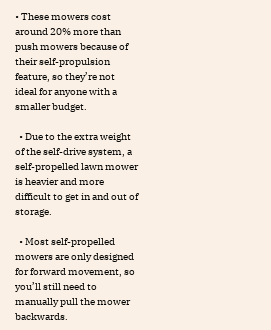• These mowers cost around 20% more than push mowers because of their self-propulsion feature, so they’re not ideal for anyone with a smaller budget.

  • Due to the extra weight of the self-drive system, a self-propelled lawn mower is heavier and more difficult to get in and out of storage.

  • Most self-propelled mowers are only designed for forward movement, so you’ll still need to manually pull the mower backwards.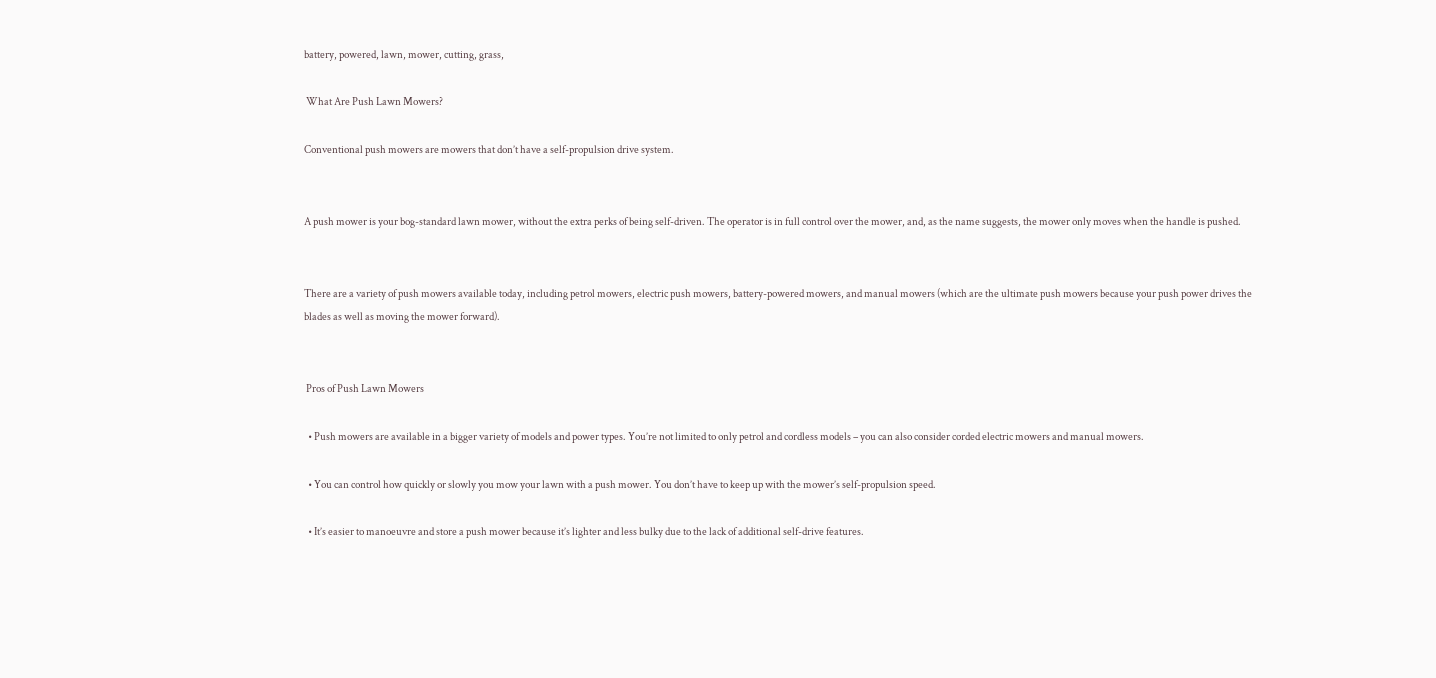battery, powered, lawn, mower, cutting, grass,

 What Are Push Lawn Mowers?

Conventional push mowers are mowers that don’t have a self-propulsion drive system.


A push mower is your bog-standard lawn mower, without the extra perks of being self-driven. The operator is in full control over the mower, and, as the name suggests, the mower only moves when the handle is pushed.


There are a variety of push mowers available today, including petrol mowers, electric push mowers, battery-powered mowers, and manual mowers (which are the ultimate push mowers because your push power drives the blades as well as moving the mower forward).


 Pros of Push Lawn Mowers

  • Push mowers are available in a bigger variety of models and power types. You’re not limited to only petrol and cordless models – you can also consider corded electric mowers and manual mowers.

  • You can control how quickly or slowly you mow your lawn with a push mower. You don’t have to keep up with the mower’s self-propulsion speed.

  • It’s easier to manoeuvre and store a push mower because it’s lighter and less bulky due to the lack of additional self-drive features.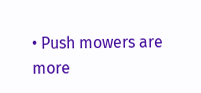• Push mowers are more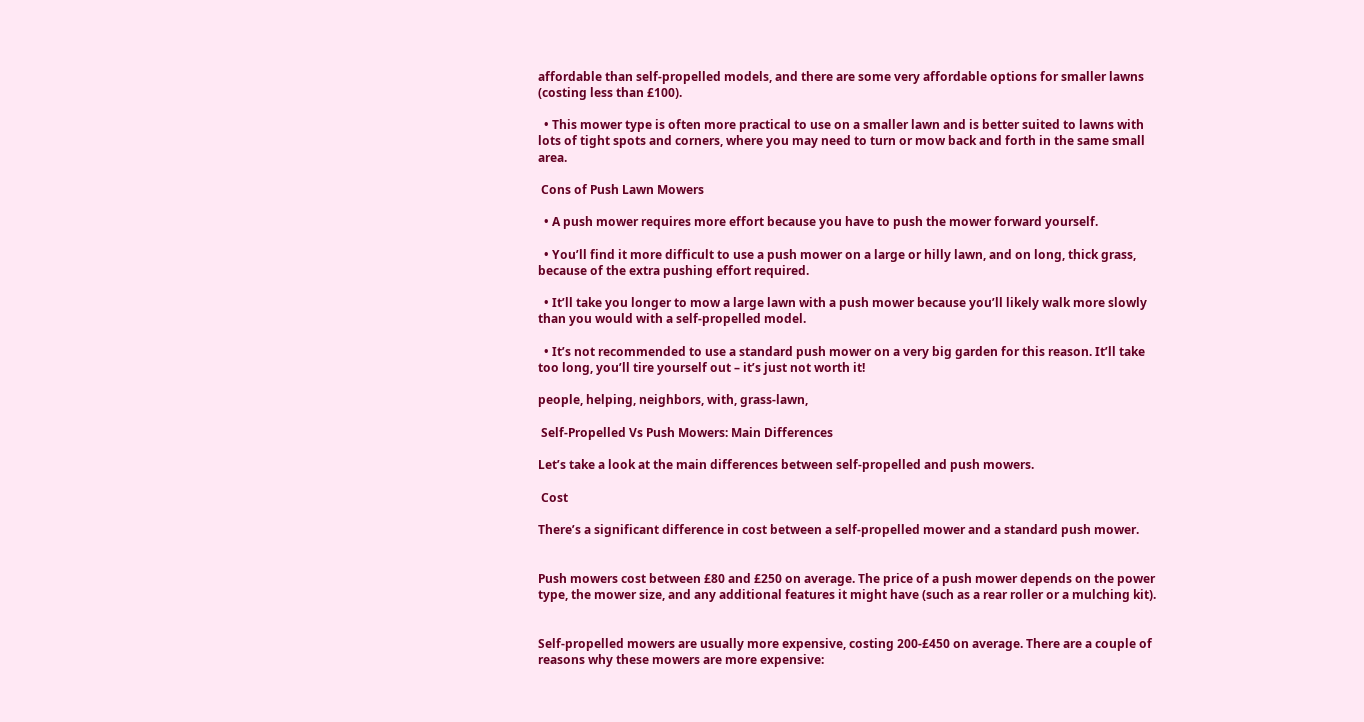affordable than self-propelled models, and there are some very affordable options for smaller lawns (costing less than £100).

  • This mower type is often more practical to use on a smaller lawn and is better suited to lawns with lots of tight spots and corners, where you may need to turn or mow back and forth in the same small area.

 Cons of Push Lawn Mowers

  • A push mower requires more effort because you have to push the mower forward yourself.

  • You’ll find it more difficult to use a push mower on a large or hilly lawn, and on long, thick grass, because of the extra pushing effort required.

  • It’ll take you longer to mow a large lawn with a push mower because you’ll likely walk more slowly than you would with a self-propelled model.

  • It’s not recommended to use a standard push mower on a very big garden for this reason. It’ll take too long, you’ll tire yourself out – it’s just not worth it!

people, helping, neighbors, with, grass-lawn,

 Self-Propelled Vs Push Mowers: Main Differences

Let’s take a look at the main differences between self-propelled and push mowers.

 Cost

There’s a significant difference in cost between a self-propelled mower and a standard push mower.


Push mowers cost between £80 and £250 on average. The price of a push mower depends on the power type, the mower size, and any additional features it might have (such as a rear roller or a mulching kit).


Self-propelled mowers are usually more expensive, costing 200-£450 on average. There are a couple of reasons why these mowers are more expensive: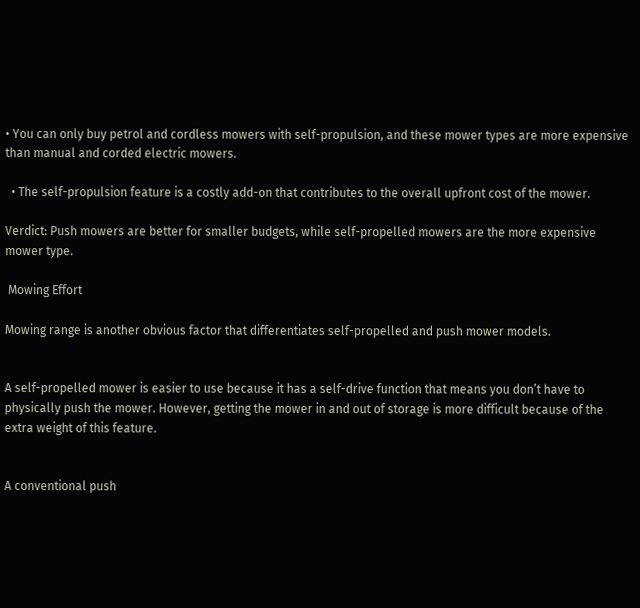• You can only buy petrol and cordless mowers with self-propulsion, and these mower types are more expensive than manual and corded electric mowers.

  • The self-propulsion feature is a costly add-on that contributes to the overall upfront cost of the mower.

Verdict: Push mowers are better for smaller budgets, while self-propelled mowers are the more expensive mower type.

 Mowing Effort

Mowing range is another obvious factor that differentiates self-propelled and push mower models.


A self-propelled mower is easier to use because it has a self-drive function that means you don’t have to physically push the mower. However, getting the mower in and out of storage is more difficult because of the extra weight of this feature.


A conventional push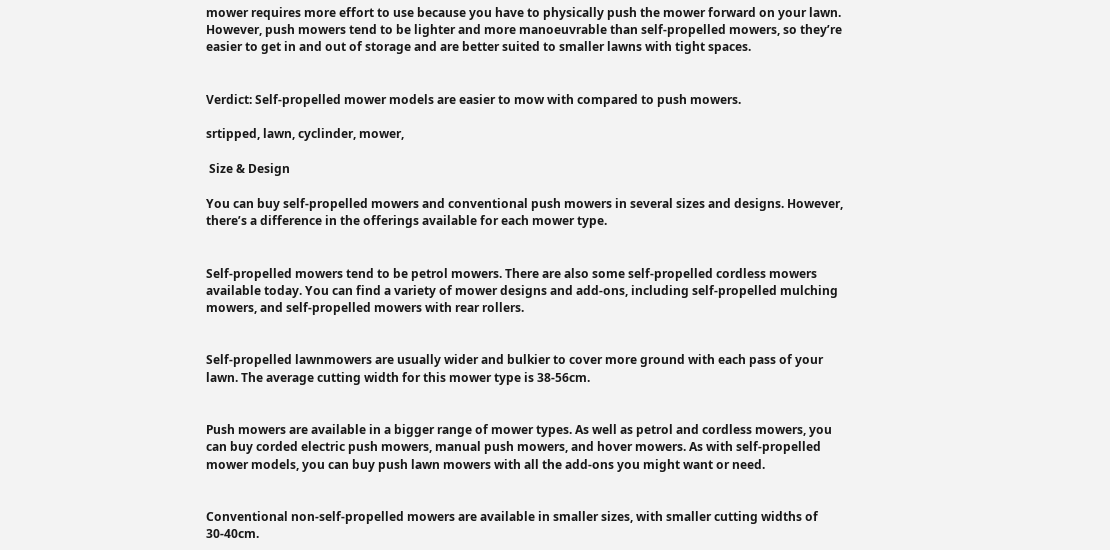mower requires more effort to use because you have to physically push the mower forward on your lawn. However, push mowers tend to be lighter and more manoeuvrable than self-propelled mowers, so they’re easier to get in and out of storage and are better suited to smaller lawns with tight spaces.


Verdict: Self-propelled mower models are easier to mow with compared to push mowers.

srtipped, lawn, cyclinder, mower,

 Size & Design

You can buy self-propelled mowers and conventional push mowers in several sizes and designs. However, there’s a difference in the offerings available for each mower type.


Self-propelled mowers tend to be petrol mowers. There are also some self-propelled cordless mowers available today. You can find a variety of mower designs and add-ons, including self-propelled mulching mowers, and self-propelled mowers with rear rollers.


Self-propelled lawnmowers are usually wider and bulkier to cover more ground with each pass of your lawn. The average cutting width for this mower type is 38-56cm.


Push mowers are available in a bigger range of mower types. As well as petrol and cordless mowers, you can buy corded electric push mowers, manual push mowers, and hover mowers. As with self-propelled mower models, you can buy push lawn mowers with all the add-ons you might want or need.


Conventional non-self-propelled mowers are available in smaller sizes, with smaller cutting widths of 30-40cm.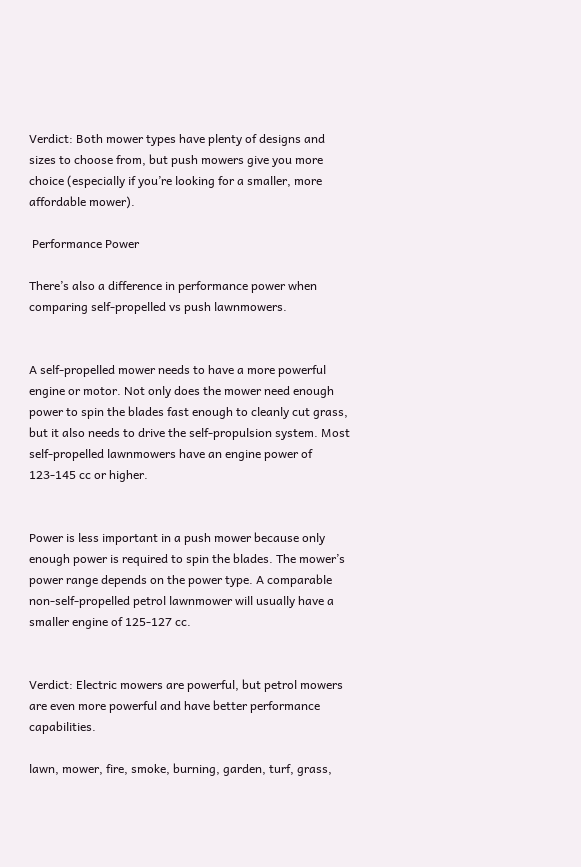Verdict: Both mower types have plenty of designs and sizes to choose from, but push mowers give you more choice (especially if you’re looking for a smaller, more affordable mower).

 Performance Power

There’s also a difference in performance power when comparing self-propelled vs push lawnmowers.


A self-propelled mower needs to have a more powerful engine or motor. Not only does the mower need enough power to spin the blades fast enough to cleanly cut grass, but it also needs to drive the self-propulsion system. Most self-propelled lawnmowers have an engine power of 123-145 cc or higher.


Power is less important in a push mower because only enough power is required to spin the blades. The mower’s power range depends on the power type. A comparable non-self-propelled petrol lawnmower will usually have a smaller engine of 125-127 cc.


Verdict: Electric mowers are powerful, but petrol mowers are even more powerful and have better performance capabilities.

lawn, mower, fire, smoke, burning, garden, turf, grass,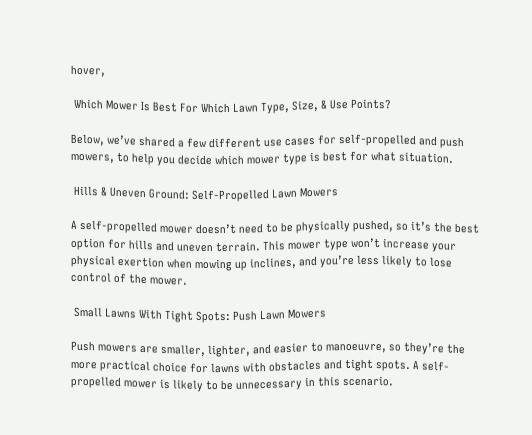hover,

 Which Mower Is Best For Which Lawn Type, Size, & Use Points?

Below, we’ve shared a few different use cases for self-propelled and push mowers, to help you decide which mower type is best for what situation.

 Hills & Uneven Ground: Self-Propelled Lawn Mowers

A self-propelled mower doesn’t need to be physically pushed, so it’s the best option for hills and uneven terrain. This mower type won’t increase your physical exertion when mowing up inclines, and you’re less likely to lose control of the mower.

 Small Lawns With Tight Spots: Push Lawn Mowers

Push mowers are smaller, lighter, and easier to manoeuvre, so they’re the more practical choice for lawns with obstacles and tight spots. A self-propelled mower is likely to be unnecessary in this scenario.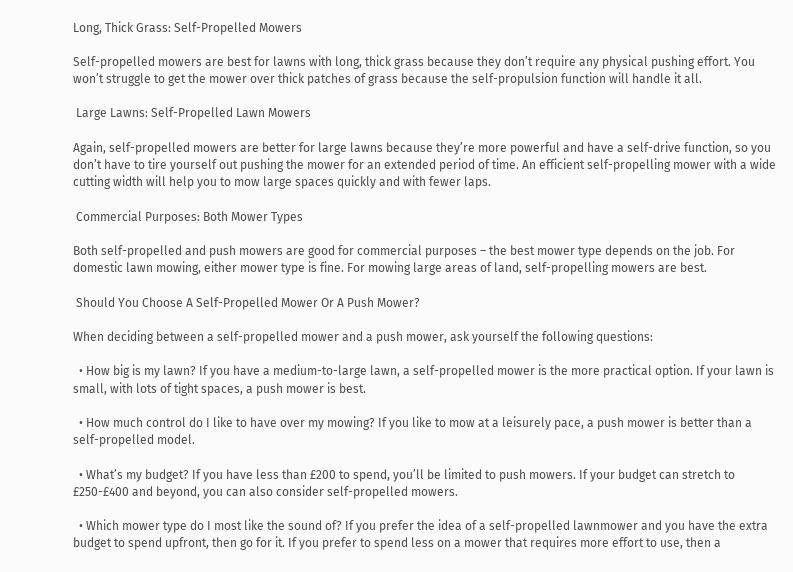Long, Thick Grass: Self-Propelled Mowers

Self-propelled mowers are best for lawns with long, thick grass because they don’t require any physical pushing effort. You won’t struggle to get the mower over thick patches of grass because the self-propulsion function will handle it all.

 Large Lawns: Self-Propelled Lawn Mowers

Again, self-propelled mowers are better for large lawns because they’re more powerful and have a self-drive function, so you don’t have to tire yourself out pushing the mower for an extended period of time. An efficient self-propelling mower with a wide cutting width will help you to mow large spaces quickly and with fewer laps.

 Commercial Purposes: Both Mower Types

Both self-propelled and push mowers are good for commercial purposes – the best mower type depends on the job. For domestic lawn mowing, either mower type is fine. For mowing large areas of land, self-propelling mowers are best.

 Should You Choose A Self-Propelled Mower Or A Push Mower?

When deciding between a self-propelled mower and a push mower, ask yourself the following questions:

  • How big is my lawn? If you have a medium-to-large lawn, a self-propelled mower is the more practical option. If your lawn is small, with lots of tight spaces, a push mower is best.

  • How much control do I like to have over my mowing? If you like to mow at a leisurely pace, a push mower is better than a self-propelled model.

  • What’s my budget? If you have less than £200 to spend, you’ll be limited to push mowers. If your budget can stretch to £250-£400 and beyond, you can also consider self-propelled mowers.

  • Which mower type do I most like the sound of? If you prefer the idea of a self-propelled lawnmower and you have the extra budget to spend upfront, then go for it. If you prefer to spend less on a mower that requires more effort to use, then a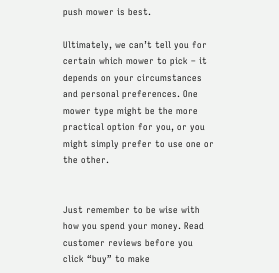push mower is best.

Ultimately, we can’t tell you for certain which mower to pick – it depends on your circumstances and personal preferences. One mower type might be the more practical option for you, or you might simply prefer to use one or the other.


Just remember to be wise with how you spend your money. Read customer reviews before you click “buy” to make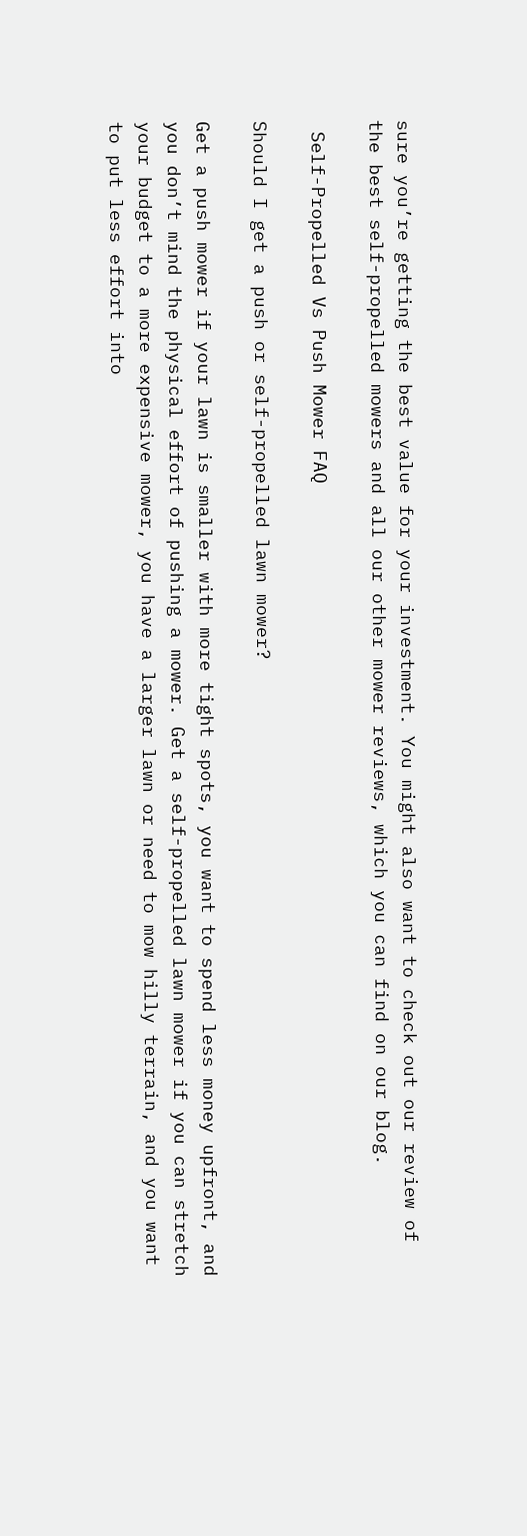sure you’re getting the best value for your investment. You might also want to check out our review of the best self-propelled mowers and all our other mower reviews, which you can find on our blog.

 Self-Propelled Vs Push Mower FAQ

Should I get a push or self-propelled lawn mower?

Get a push mower if your lawn is smaller with more tight spots, you want to spend less money upfront, and you don’t mind the physical effort of pushing a mower. Get a self-propelled lawn mower if you can stretch your budget to a more expensive mower, you have a larger lawn or need to mow hilly terrain, and you want to put less effort into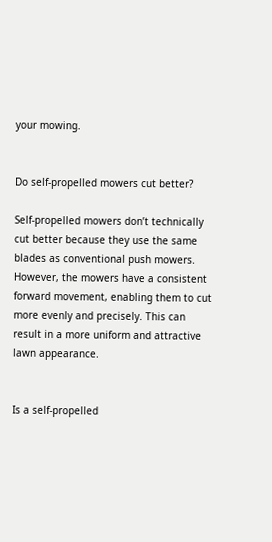your mowing.


Do self-propelled mowers cut better?

Self-propelled mowers don’t technically cut better because they use the same blades as conventional push mowers. However, the mowers have a consistent forward movement, enabling them to cut more evenly and precisely. This can result in a more uniform and attractive lawn appearance.


Is a self-propelled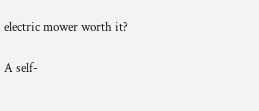electric mower worth it?

A self-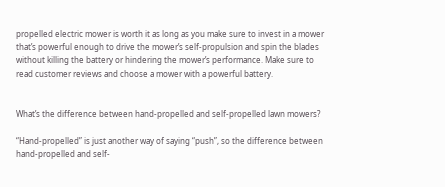propelled electric mower is worth it as long as you make sure to invest in a mower that’s powerful enough to drive the mower’s self-propulsion and spin the blades without killing the battery or hindering the mower’s performance. Make sure to read customer reviews and choose a mower with a powerful battery.


What’s the difference between hand-propelled and self-propelled lawn mowers?

“Hand-propelled” is just another way of saying “push”, so the difference between hand-propelled and self-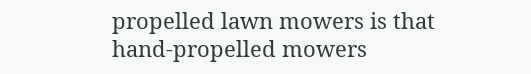propelled lawn mowers is that hand-propelled mowers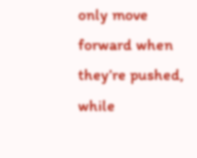only move forward when they’re pushed, while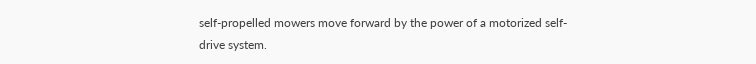self-propelled mowers move forward by the power of a motorized self-drive system.